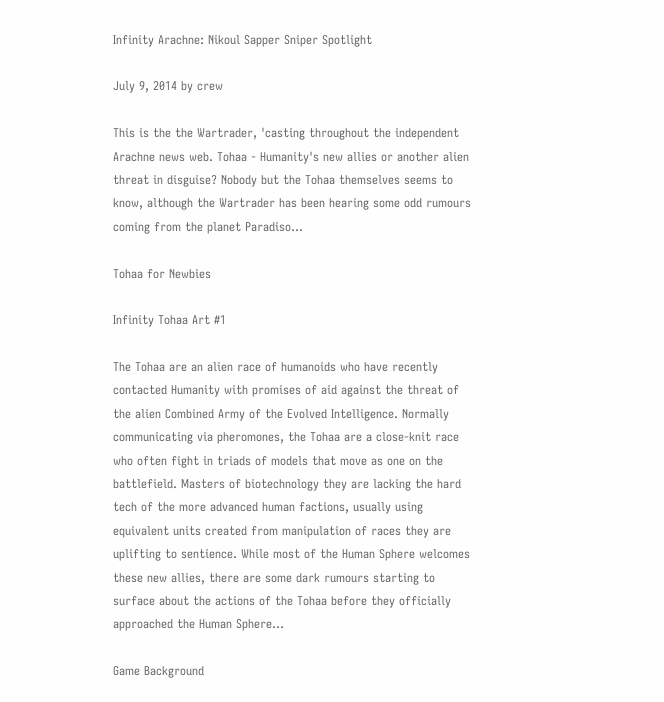Infinity Arachne: Nikoul Sapper Sniper Spotlight

July 9, 2014 by crew

This is the the Wartrader, 'casting throughout the independent Arachne news web. Tohaa - Humanity's new allies or another alien threat in disguise? Nobody but the Tohaa themselves seems to know, although the Wartrader has been hearing some odd rumours coming from the planet Paradiso…

Tohaa for Newbies

Infinity Tohaa Art #1

The Tohaa are an alien race of humanoids who have recently contacted Humanity with promises of aid against the threat of the alien Combined Army of the Evolved Intelligence. Normally communicating via pheromones, the Tohaa are a close-knit race who often fight in triads of models that move as one on the battlefield. Masters of biotechnology they are lacking the hard tech of the more advanced human factions, usually using equivalent units created from manipulation of races they are uplifting to sentience. While most of the Human Sphere welcomes these new allies, there are some dark rumours starting to surface about the actions of the Tohaa before they officially approached the Human Sphere...

Game Background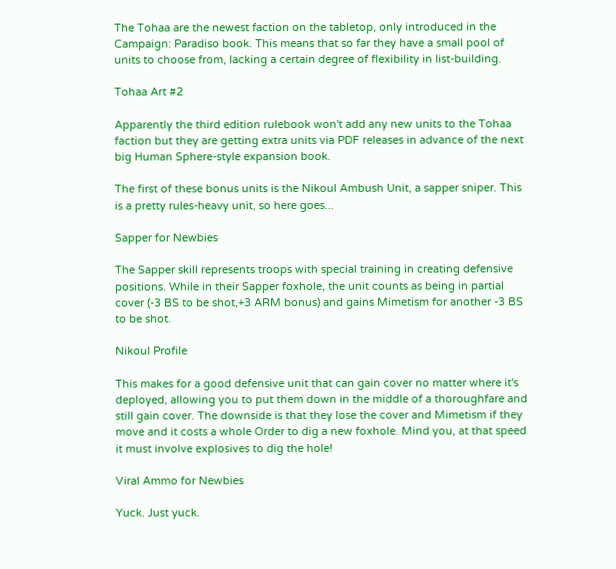The Tohaa are the newest faction on the tabletop, only introduced in the Campaign: Paradiso book. This means that so far they have a small pool of units to choose from, lacking a certain degree of flexibility in list-building.

Tohaa Art #2

Apparently the third edition rulebook won't add any new units to the Tohaa faction but they are getting extra units via PDF releases in advance of the next big Human Sphere-style expansion book.

The first of these bonus units is the Nikoul Ambush Unit, a sapper sniper. This is a pretty rules-heavy unit, so here goes...

Sapper for Newbies

The Sapper skill represents troops with special training in creating defensive positions. While in their Sapper foxhole, the unit counts as being in partial cover (-3 BS to be shot,+3 ARM bonus) and gains Mimetism for another -3 BS to be shot.

Nikoul Profile

This makes for a good defensive unit that can gain cover no matter where it's deployed, allowing you to put them down in the middle of a thoroughfare and still gain cover. The downside is that they lose the cover and Mimetism if they move and it costs a whole Order to dig a new foxhole. Mind you, at that speed it must involve explosives to dig the hole!

Viral Ammo for Newbies

Yuck. Just yuck.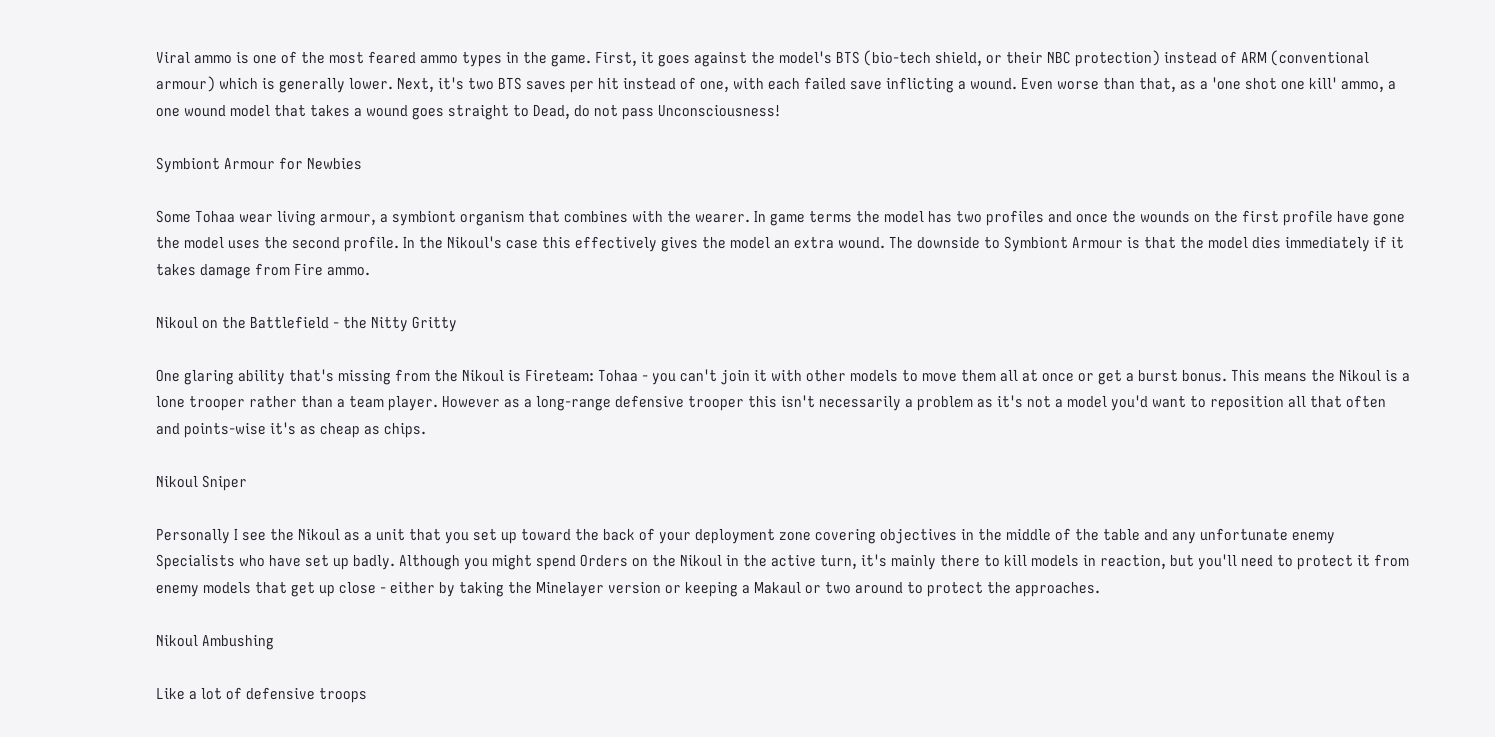Viral ammo is one of the most feared ammo types in the game. First, it goes against the model's BTS (bio-tech shield, or their NBC protection) instead of ARM (conventional armour) which is generally lower. Next, it's two BTS saves per hit instead of one, with each failed save inflicting a wound. Even worse than that, as a 'one shot one kill' ammo, a one wound model that takes a wound goes straight to Dead, do not pass Unconsciousness!

Symbiont Armour for Newbies

Some Tohaa wear living armour, a symbiont organism that combines with the wearer. In game terms the model has two profiles and once the wounds on the first profile have gone the model uses the second profile. In the Nikoul's case this effectively gives the model an extra wound. The downside to Symbiont Armour is that the model dies immediately if it takes damage from Fire ammo.

Nikoul on the Battlefield - the Nitty Gritty

One glaring ability that's missing from the Nikoul is Fireteam: Tohaa - you can't join it with other models to move them all at once or get a burst bonus. This means the Nikoul is a lone trooper rather than a team player. However as a long-range defensive trooper this isn't necessarily a problem as it's not a model you'd want to reposition all that often and points-wise it's as cheap as chips.

Nikoul Sniper

Personally I see the Nikoul as a unit that you set up toward the back of your deployment zone covering objectives in the middle of the table and any unfortunate enemy Specialists who have set up badly. Although you might spend Orders on the Nikoul in the active turn, it's mainly there to kill models in reaction, but you'll need to protect it from enemy models that get up close - either by taking the Minelayer version or keeping a Makaul or two around to protect the approaches.

Nikoul Ambushing

Like a lot of defensive troops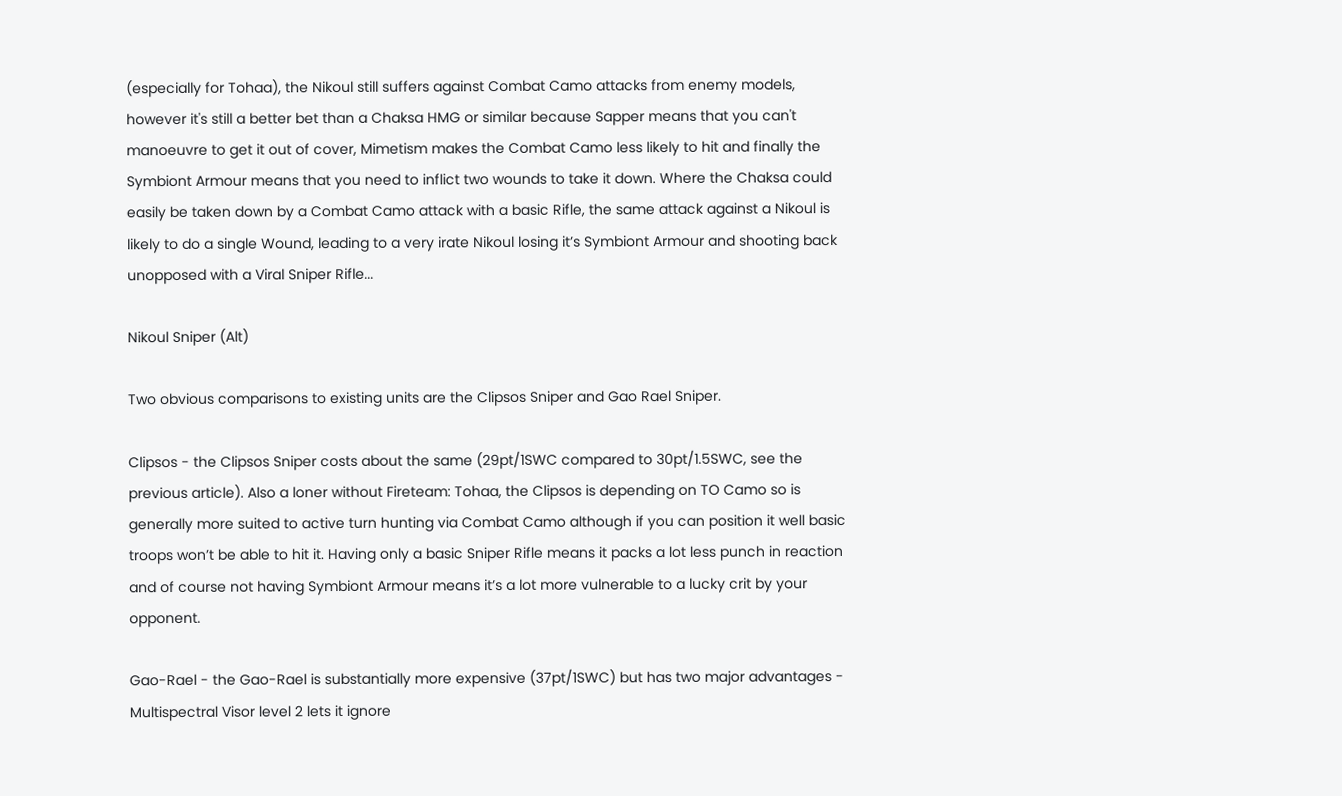(especially for Tohaa), the Nikoul still suffers against Combat Camo attacks from enemy models, however it's still a better bet than a Chaksa HMG or similar because Sapper means that you can't manoeuvre to get it out of cover, Mimetism makes the Combat Camo less likely to hit and finally the Symbiont Armour means that you need to inflict two wounds to take it down. Where the Chaksa could easily be taken down by a Combat Camo attack with a basic Rifle, the same attack against a Nikoul is likely to do a single Wound, leading to a very irate Nikoul losing it’s Symbiont Armour and shooting back unopposed with a Viral Sniper Rifle...

Nikoul Sniper (Alt)

Two obvious comparisons to existing units are the Clipsos Sniper and Gao Rael Sniper.

Clipsos - the Clipsos Sniper costs about the same (29pt/1SWC compared to 30pt/1.5SWC, see the previous article). Also a loner without Fireteam: Tohaa, the Clipsos is depending on TO Camo so is generally more suited to active turn hunting via Combat Camo although if you can position it well basic troops won’t be able to hit it. Having only a basic Sniper Rifle means it packs a lot less punch in reaction and of course not having Symbiont Armour means it’s a lot more vulnerable to a lucky crit by your opponent.

Gao-Rael - the Gao-Rael is substantially more expensive (37pt/1SWC) but has two major advantages - Multispectral Visor level 2 lets it ignore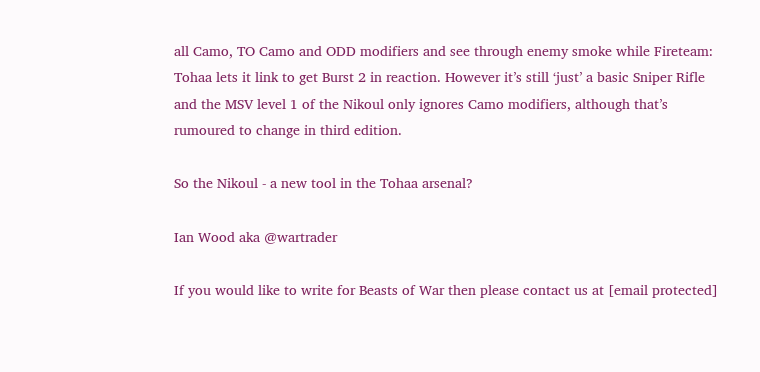all Camo, TO Camo and ODD modifiers and see through enemy smoke while Fireteam: Tohaa lets it link to get Burst 2 in reaction. However it’s still ‘just’ a basic Sniper Rifle and the MSV level 1 of the Nikoul only ignores Camo modifiers, although that’s rumoured to change in third edition.

So the Nikoul - a new tool in the Tohaa arsenal?

Ian Wood aka @wartrader

If you would like to write for Beasts of War then please contact us at [email protected]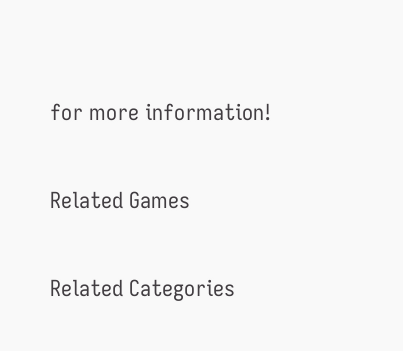for more information!

Related Games

Related Categories